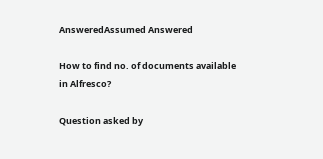AnsweredAssumed Answered

How to find no. of documents available in Alfresco?

Question asked by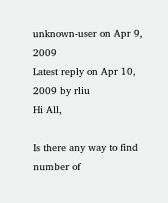unknown-user on Apr 9, 2009
Latest reply on Apr 10, 2009 by rliu
Hi All,

Is there any way to find number of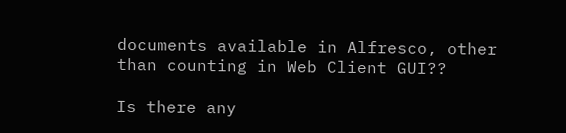documents available in Alfresco, other than counting in Web Client GUI??

Is there any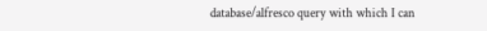database/alfresco query with which I can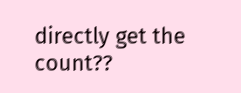directly get the count??